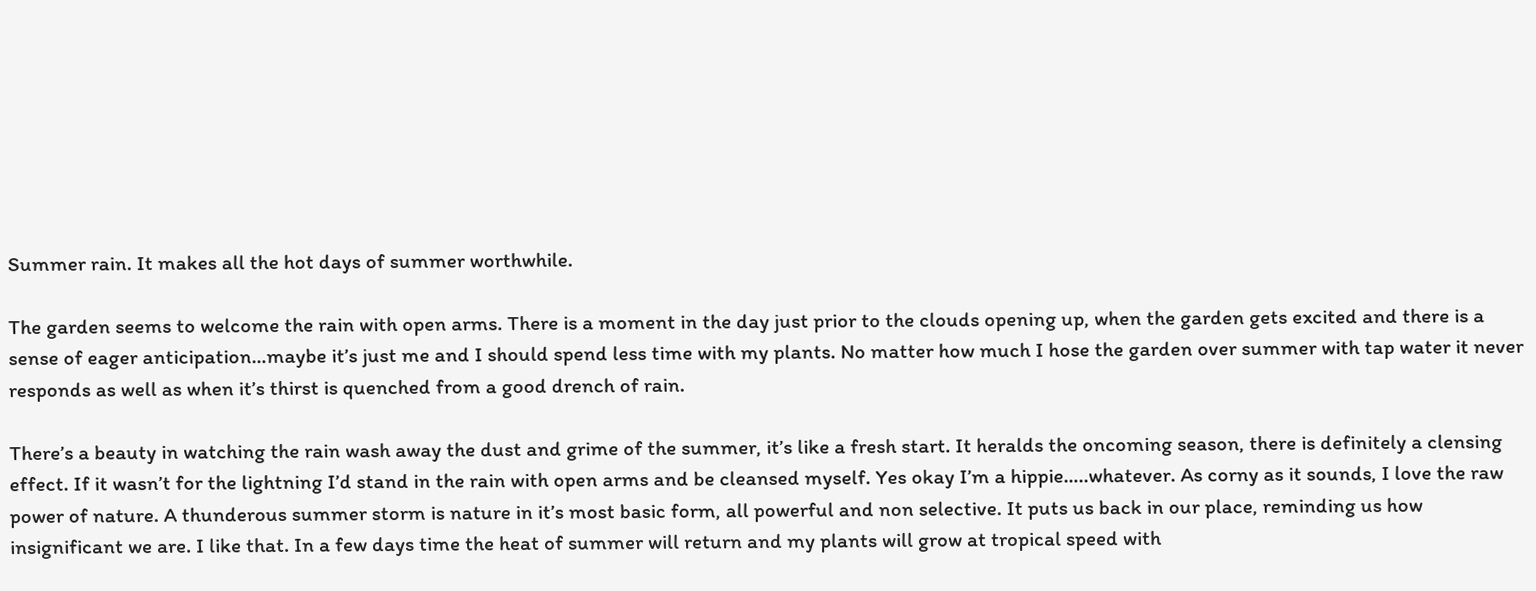Summer rain. It makes all the hot days of summer worthwhile.

The garden seems to welcome the rain with open arms. There is a moment in the day just prior to the clouds opening up, when the garden gets excited and there is a sense of eager anticipation…maybe it’s just me and I should spend less time with my plants. No matter how much I hose the garden over summer with tap water it never responds as well as when it’s thirst is quenched from a good drench of rain.

There’s a beauty in watching the rain wash away the dust and grime of the summer, it’s like a fresh start. It heralds the oncoming season, there is definitely a clensing effect. If it wasn’t for the lightning I’d stand in the rain with open arms and be cleansed myself. Yes okay I’m a hippie…..whatever. As corny as it sounds, I love the raw power of nature. A thunderous summer storm is nature in it’s most basic form, all powerful and non selective. It puts us back in our place, reminding us how insignificant we are. I like that. In a few days time the heat of summer will return and my plants will grow at tropical speed with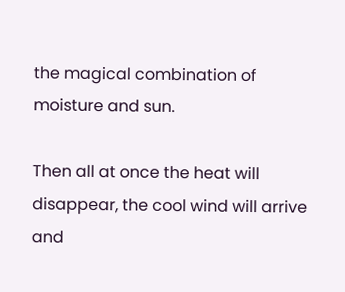the magical combination of moisture and sun.

Then all at once the heat will disappear, the cool wind will arrive and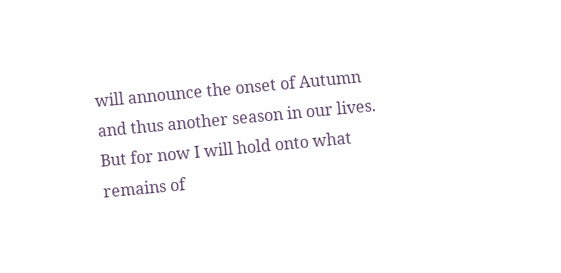will announce the onset of Autumn and thus another season in our lives. But for now I will hold onto what remains of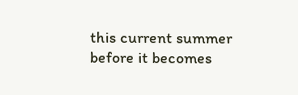this current summer before it becomes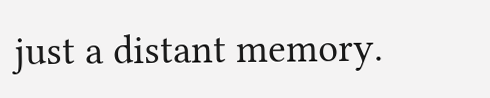just a distant memory.